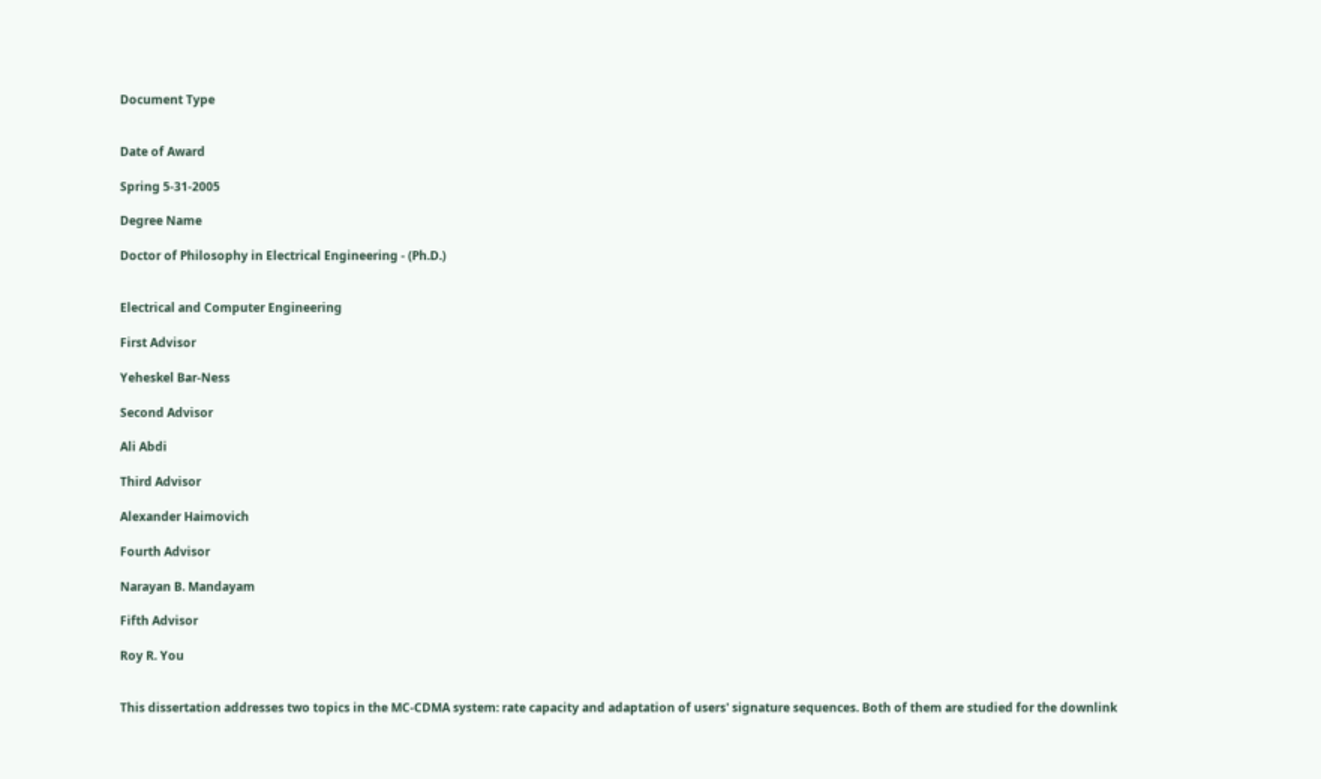Document Type


Date of Award

Spring 5-31-2005

Degree Name

Doctor of Philosophy in Electrical Engineering - (Ph.D.)


Electrical and Computer Engineering

First Advisor

Yeheskel Bar-Ness

Second Advisor

Ali Abdi

Third Advisor

Alexander Haimovich

Fourth Advisor

Narayan B. Mandayam

Fifth Advisor

Roy R. You


This dissertation addresses two topics in the MC-CDMA system: rate capacity and adaptation of users' signature sequences. Both of them are studied for the downlink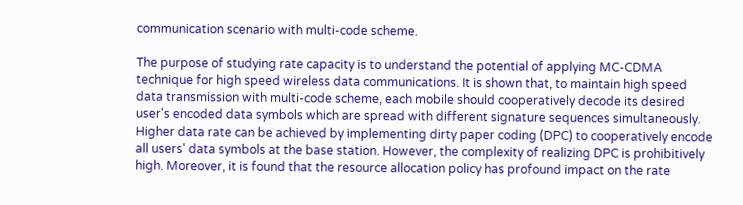communication scenario with multi-code scheme.

The purpose of studying rate capacity is to understand the potential of applying MC-CDMA technique for high speed wireless data communications. It is shown that, to maintain high speed data transmission with multi-code scheme, each mobile should cooperatively decode its desired user's encoded data symbols which are spread with different signature sequences simultaneously. Higher data rate can be achieved by implementing dirty paper coding (DPC) to cooperatively encode all users' data symbols at the base station. However, the complexity of realizing DPC is prohibitively high. Moreover, it is found that the resource allocation policy has profound impact on the rate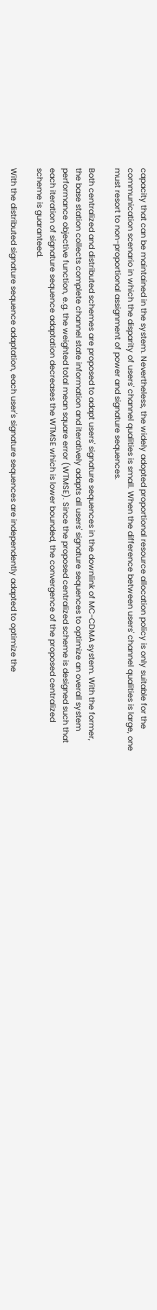capacity that can be maintained in the system. Nevertheless, the widely adopted proportional resource allocation policy is only suitable for the communication scenario in which the disparity of users' channel qualities is small. When the difference between users' channel qualities is large, one must resort to non-proportional assignment of power and signature sequences.

Both centralized and distributed schemes are proposed to adapt users' signature sequences in the downlink of MC-CDMA system. With the former, the base station collects complete channel state information and iteratively adapts all users' signature sequences to optimize an overall system performance objective function, e.g. the weighted total mean square error (WTMSE). Since the proposed centralized scheme is designed such that each iteration of signature sequence adaptation decreases the WTMSE which is lower bounded, the convergence of the proposed centralized scheme is guaranteed.

With the distributed signature sequence adaptation, each user's signature sequences are independently adapted to optimize the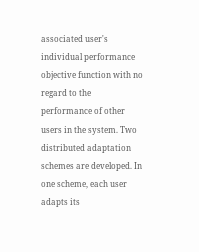associated user's individual performance objective function with no regard to the performance of other users in the system. Two distributed adaptation schemes are developed. In one scheme, each user adapts its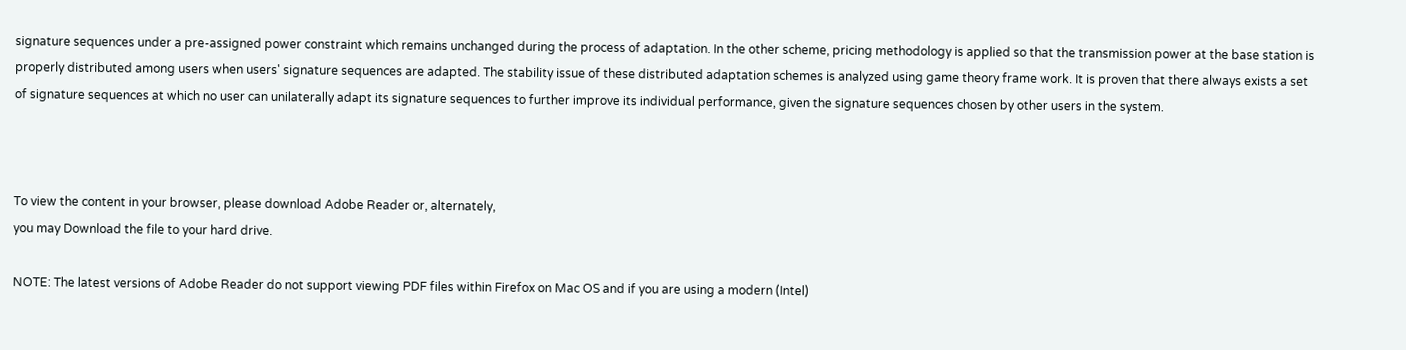signature sequences under a pre-assigned power constraint which remains unchanged during the process of adaptation. In the other scheme, pricing methodology is applied so that the transmission power at the base station is properly distributed among users when users' signature sequences are adapted. The stability issue of these distributed adaptation schemes is analyzed using game theory frame work. It is proven that there always exists a set of signature sequences at which no user can unilaterally adapt its signature sequences to further improve its individual performance, given the signature sequences chosen by other users in the system.



To view the content in your browser, please download Adobe Reader or, alternately,
you may Download the file to your hard drive.

NOTE: The latest versions of Adobe Reader do not support viewing PDF files within Firefox on Mac OS and if you are using a modern (Intel)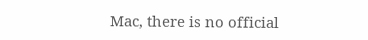Mac, there is no official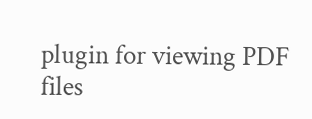plugin for viewing PDF files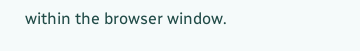within the browser window.